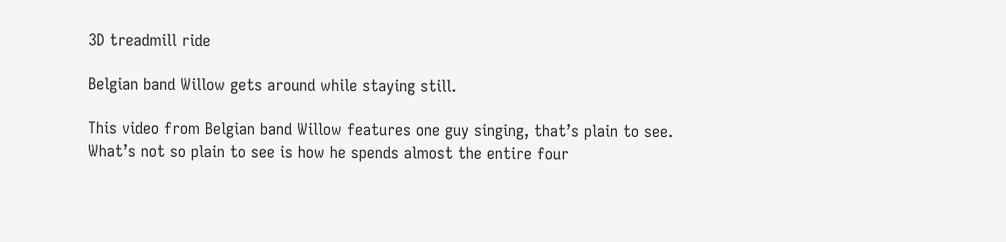3D treadmill ride

Belgian band Willow gets around while staying still.

This video from Belgian band Willow features one guy singing, that’s plain to see. What’s not so plain to see is how he spends almost the entire four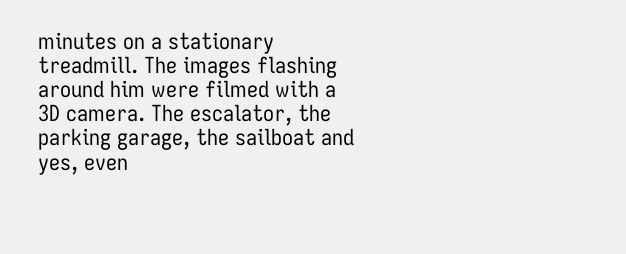minutes on a stationary treadmill. The images flashing around him were filmed with a 3D camera. The escalator, the parking garage, the sailboat and yes, even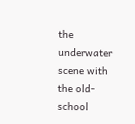the underwater scene with the old-school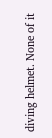diving helmet. None of it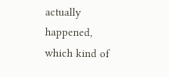actually happened, which kind of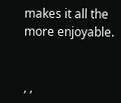makes it all the more enjoyable.


, ,